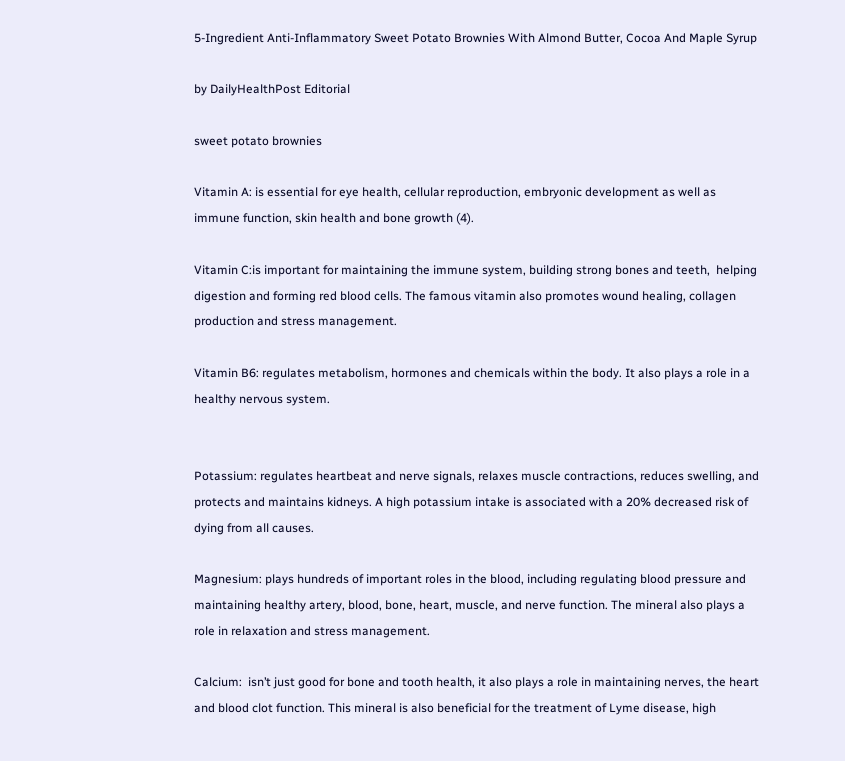5-Ingredient Anti-Inflammatory Sweet Potato Brownies With Almond Butter, Cocoa And Maple Syrup

by DailyHealthPost Editorial

sweet potato brownies

Vitamin A: is essential for eye health, cellular reproduction, embryonic development as well as immune function, skin health and bone growth (4).

Vitamin C:is important for maintaining the immune system, building strong bones and teeth,  helping digestion and forming red blood cells. The famous vitamin also promotes wound healing, collagen production and stress management.

Vitamin B6: regulates metabolism, hormones and chemicals within the body. It also plays a role in a healthy nervous system.


Potassium: regulates heartbeat and nerve signals, relaxes muscle contractions, reduces swelling, and protects and maintains kidneys. A high potassium intake is associated with a 20% decreased risk of dying from all causes.

Magnesium: plays hundreds of important roles in the blood, including regulating blood pressure and maintaining healthy artery, blood, bone, heart, muscle, and nerve function. The mineral also plays a role in relaxation and stress management.

Calcium:  isn’t just good for bone and tooth health, it also plays a role in maintaining nerves, the heart and blood clot function. This mineral is also beneficial for the treatment of Lyme disease, high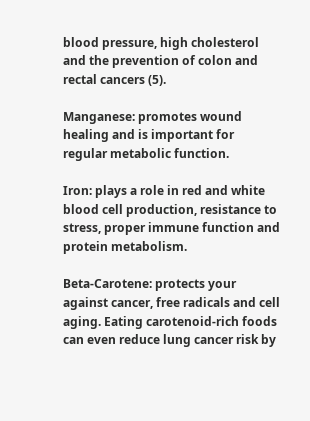blood pressure, high cholesterol and the prevention of colon and rectal cancers (5).

Manganese: promotes wound healing and is important for regular metabolic function.

Iron: plays a role in red and white blood cell production, resistance to stress, proper immune function and protein metabolism.

Beta-Carotene: protects your against cancer, free radicals and cell aging. Eating carotenoid-rich foods can even reduce lung cancer risk by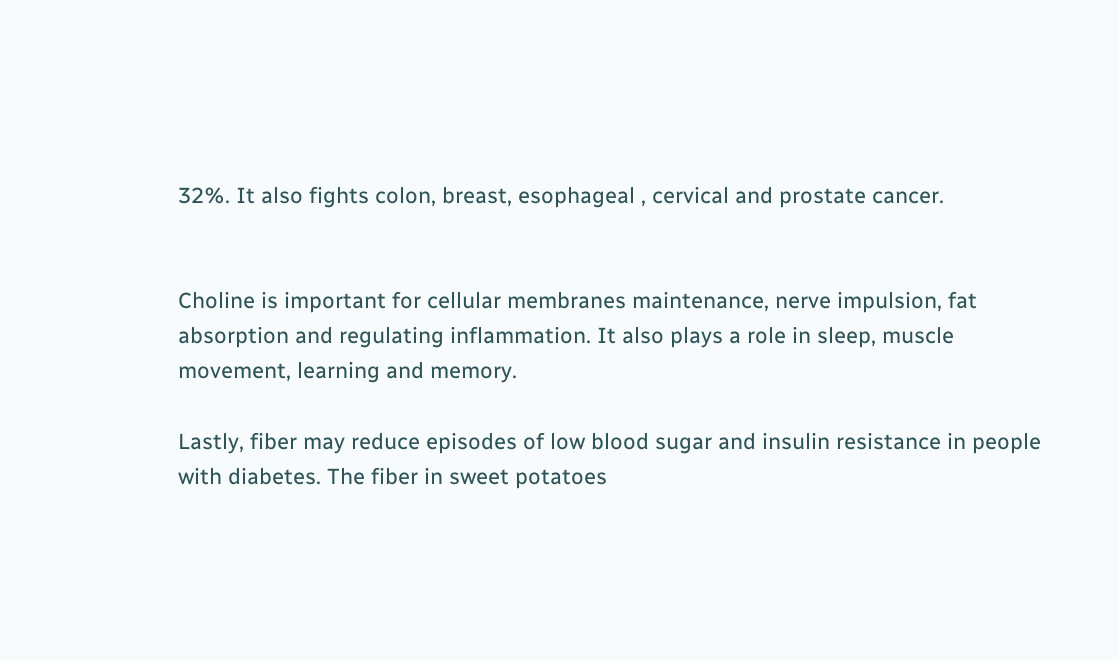32%. It also fights colon, breast, esophageal , cervical and prostate cancer.


Choline is important for cellular membranes maintenance, nerve impulsion, fat absorption and regulating inflammation. It also plays a role in sleep, muscle movement, learning and memory.

Lastly, fiber may reduce episodes of low blood sugar and insulin resistance in people with diabetes. The fiber in sweet potatoes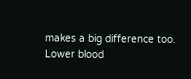makes a big difference too. Lower blood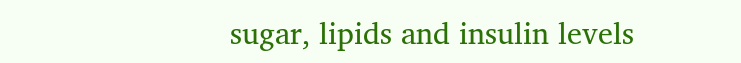sugar, lipids and insulin levels